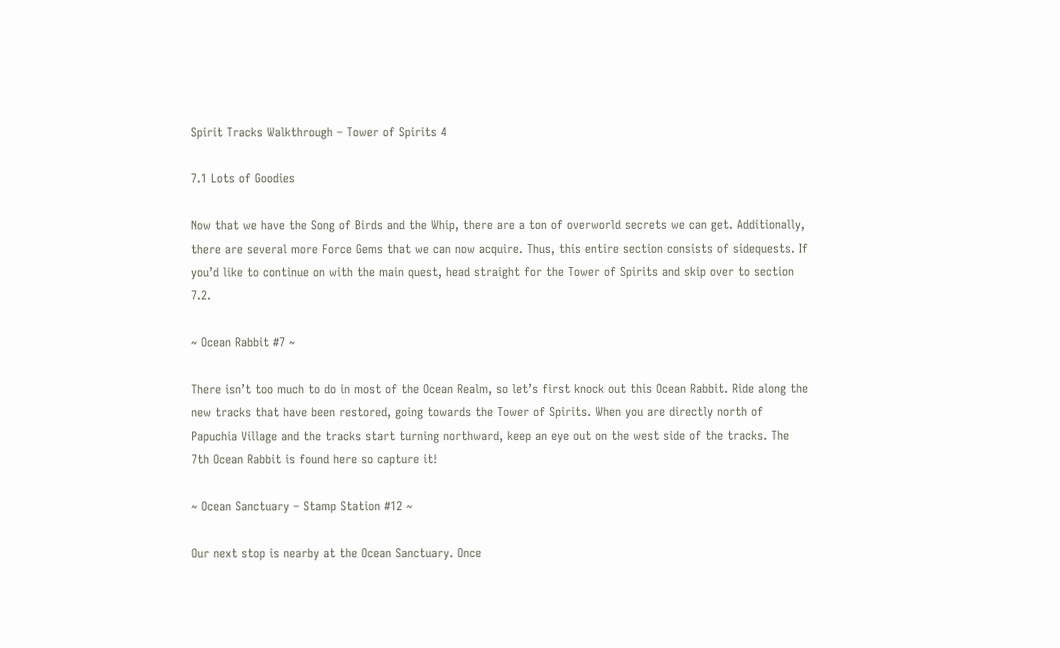Spirit Tracks Walkthrough – Tower of Spirits 4

7.1 Lots of Goodies

Now that we have the Song of Birds and the Whip, there are a ton of overworld secrets we can get. Additionally, there are several more Force Gems that we can now acquire. Thus, this entire section consists of sidequests. If you’d like to continue on with the main quest, head straight for the Tower of Spirits and skip over to section 7.2.

~ Ocean Rabbit #7 ~

There isn’t too much to do in most of the Ocean Realm, so let’s first knock out this Ocean Rabbit. Ride along the new tracks that have been restored, going towards the Tower of Spirits. When you are directly north of Papuchia Village and the tracks start turning northward, keep an eye out on the west side of the tracks. The 7th Ocean Rabbit is found here so capture it!

~ Ocean Sanctuary – Stamp Station #12 ~

Our next stop is nearby at the Ocean Sanctuary. Once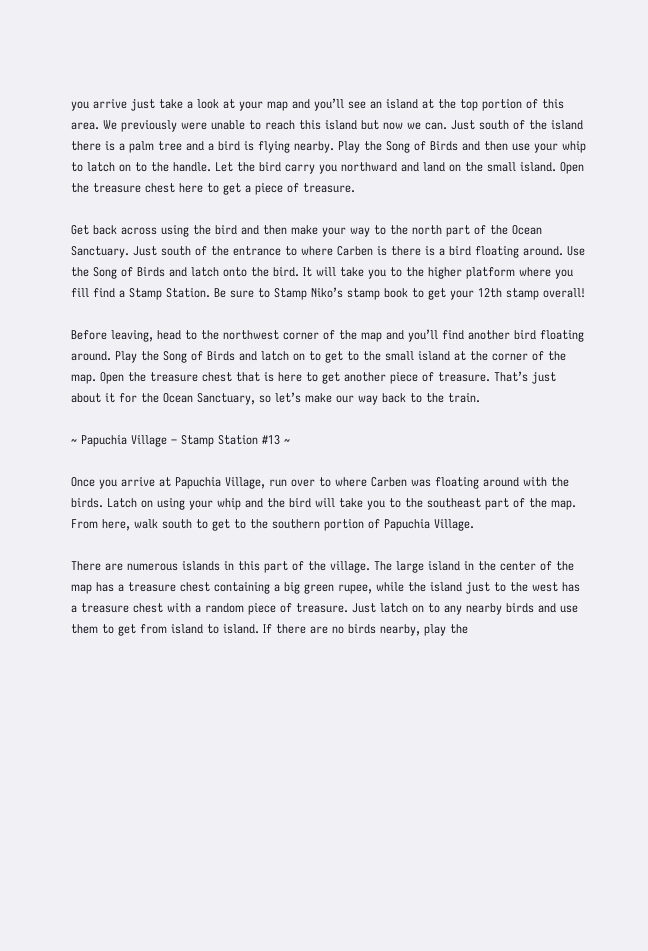you arrive just take a look at your map and you’ll see an island at the top portion of this area. We previously were unable to reach this island but now we can. Just south of the island there is a palm tree and a bird is flying nearby. Play the Song of Birds and then use your whip to latch on to the handle. Let the bird carry you northward and land on the small island. Open the treasure chest here to get a piece of treasure.

Get back across using the bird and then make your way to the north part of the Ocean Sanctuary. Just south of the entrance to where Carben is there is a bird floating around. Use the Song of Birds and latch onto the bird. It will take you to the higher platform where you fill find a Stamp Station. Be sure to Stamp Niko’s stamp book to get your 12th stamp overall!

Before leaving, head to the northwest corner of the map and you’ll find another bird floating around. Play the Song of Birds and latch on to get to the small island at the corner of the map. Open the treasure chest that is here to get another piece of treasure. That’s just about it for the Ocean Sanctuary, so let’s make our way back to the train.

~ Papuchia Village – Stamp Station #13 ~

Once you arrive at Papuchia Village, run over to where Carben was floating around with the birds. Latch on using your whip and the bird will take you to the southeast part of the map. From here, walk south to get to the southern portion of Papuchia Village.

There are numerous islands in this part of the village. The large island in the center of the map has a treasure chest containing a big green rupee, while the island just to the west has a treasure chest with a random piece of treasure. Just latch on to any nearby birds and use them to get from island to island. If there are no birds nearby, play the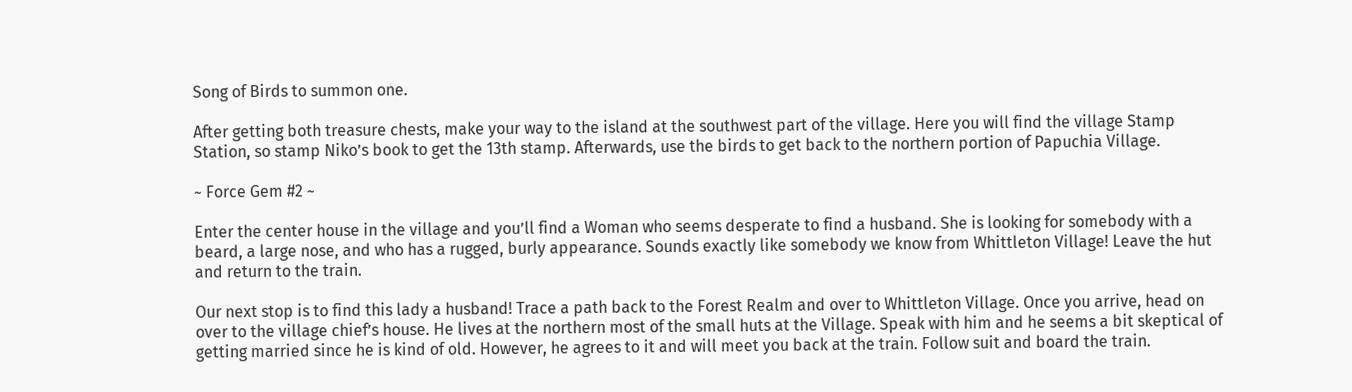Song of Birds to summon one.

After getting both treasure chests, make your way to the island at the southwest part of the village. Here you will find the village Stamp Station, so stamp Niko’s book to get the 13th stamp. Afterwards, use the birds to get back to the northern portion of Papuchia Village.

~ Force Gem #2 ~

Enter the center house in the village and you’ll find a Woman who seems desperate to find a husband. She is looking for somebody with a beard, a large nose, and who has a rugged, burly appearance. Sounds exactly like somebody we know from Whittleton Village! Leave the hut and return to the train.

Our next stop is to find this lady a husband! Trace a path back to the Forest Realm and over to Whittleton Village. Once you arrive, head on over to the village chief’s house. He lives at the northern most of the small huts at the Village. Speak with him and he seems a bit skeptical of getting married since he is kind of old. However, he agrees to it and will meet you back at the train. Follow suit and board the train.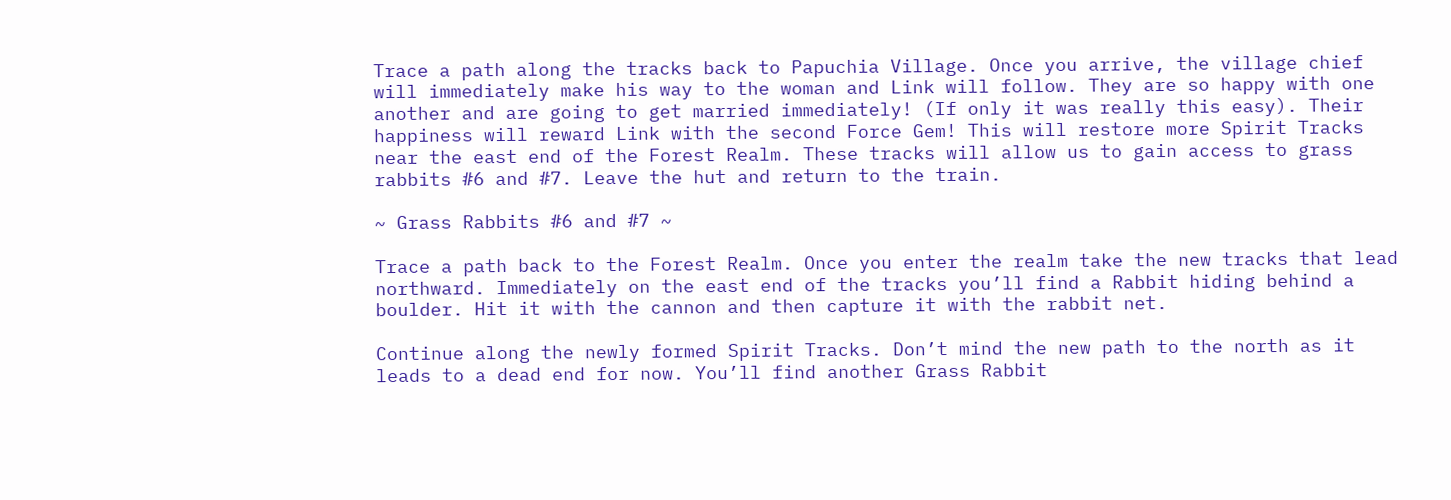Trace a path along the tracks back to Papuchia Village. Once you arrive, the village chief will immediately make his way to the woman and Link will follow. They are so happy with one another and are going to get married immediately! (If only it was really this easy). Their happiness will reward Link with the second Force Gem! This will restore more Spirit Tracks near the east end of the Forest Realm. These tracks will allow us to gain access to grass rabbits #6 and #7. Leave the hut and return to the train.

~ Grass Rabbits #6 and #7 ~

Trace a path back to the Forest Realm. Once you enter the realm take the new tracks that lead northward. Immediately on the east end of the tracks you’ll find a Rabbit hiding behind a boulder. Hit it with the cannon and then capture it with the rabbit net.

Continue along the newly formed Spirit Tracks. Don’t mind the new path to the north as it leads to a dead end for now. You’ll find another Grass Rabbit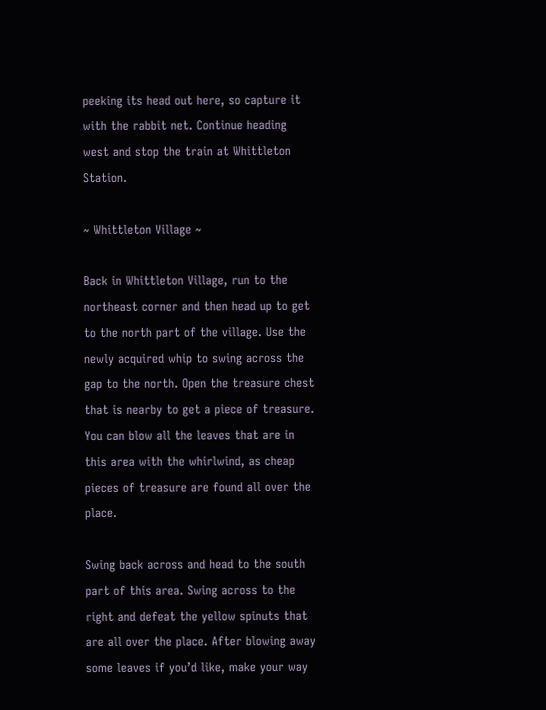peeking its head out here, so capture it with the rabbit net. Continue heading west and stop the train at Whittleton Station.

~ Whittleton Village ~

Back in Whittleton Village, run to the northeast corner and then head up to get to the north part of the village. Use the newly acquired whip to swing across the gap to the north. Open the treasure chest that is nearby to get a piece of treasure. You can blow all the leaves that are in this area with the whirlwind, as cheap pieces of treasure are found all over the place.

Swing back across and head to the south part of this area. Swing across to the right and defeat the yellow spinuts that are all over the place. After blowing away some leaves if you’d like, make your way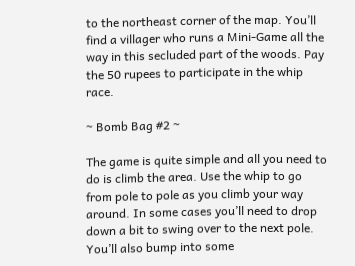to the northeast corner of the map. You’ll find a villager who runs a Mini-Game all the way in this secluded part of the woods. Pay the 50 rupees to participate in the whip race.

~ Bomb Bag #2 ~

The game is quite simple and all you need to do is climb the area. Use the whip to go from pole to pole as you climb your way around. In some cases you’ll need to drop down a bit to swing over to the next pole. You’ll also bump into some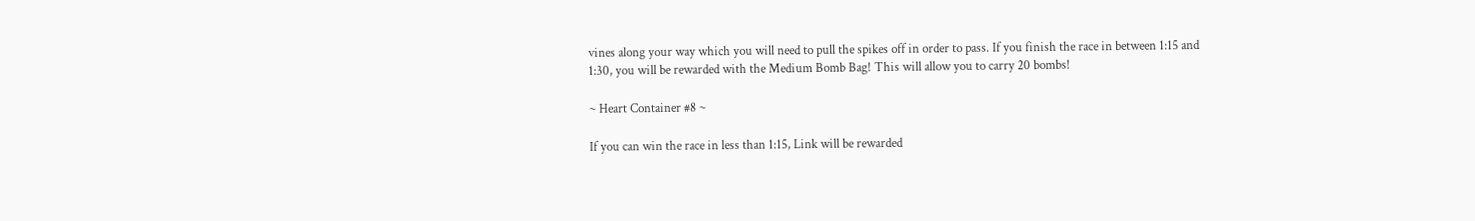vines along your way which you will need to pull the spikes off in order to pass. If you finish the race in between 1:15 and 1:30, you will be rewarded with the Medium Bomb Bag! This will allow you to carry 20 bombs!

~ Heart Container #8 ~

If you can win the race in less than 1:15, Link will be rewarded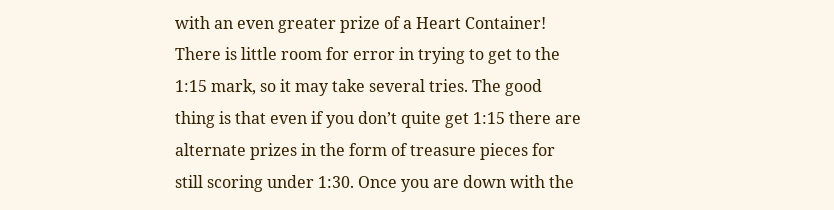with an even greater prize of a Heart Container! There is little room for error in trying to get to the 1:15 mark, so it may take several tries. The good thing is that even if you don’t quite get 1:15 there are alternate prizes in the form of treasure pieces for still scoring under 1:30. Once you are down with the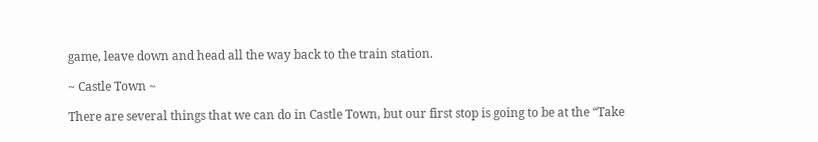game, leave down and head all the way back to the train station.

~ Castle Town ~

There are several things that we can do in Castle Town, but our first stop is going to be at the “Take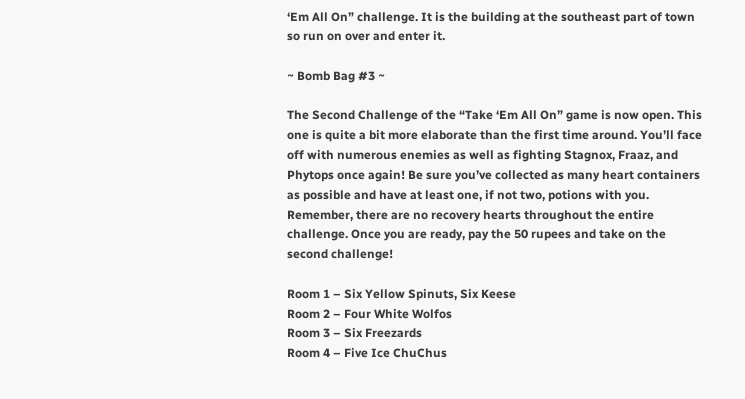‘Em All On” challenge. It is the building at the southeast part of town so run on over and enter it.

~ Bomb Bag #3 ~

The Second Challenge of the “Take ‘Em All On” game is now open. This one is quite a bit more elaborate than the first time around. You’ll face off with numerous enemies as well as fighting Stagnox, Fraaz, and Phytops once again! Be sure you’ve collected as many heart containers as possible and have at least one, if not two, potions with you. Remember, there are no recovery hearts throughout the entire challenge. Once you are ready, pay the 50 rupees and take on the second challenge!

Room 1 – Six Yellow Spinuts, Six Keese
Room 2 – Four White Wolfos
Room 3 – Six Freezards
Room 4 – Five Ice ChuChus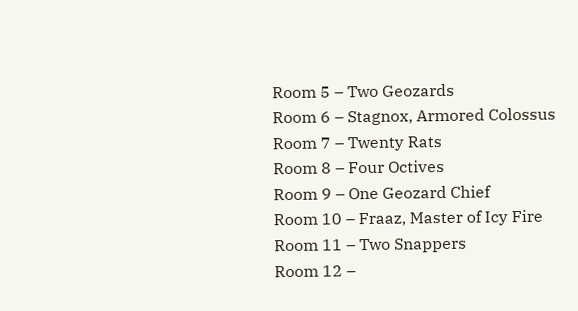Room 5 – Two Geozards
Room 6 – Stagnox, Armored Colossus
Room 7 – Twenty Rats
Room 8 – Four Octives
Room 9 – One Geozard Chief
Room 10 – Fraaz, Master of Icy Fire
Room 11 – Two Snappers
Room 12 –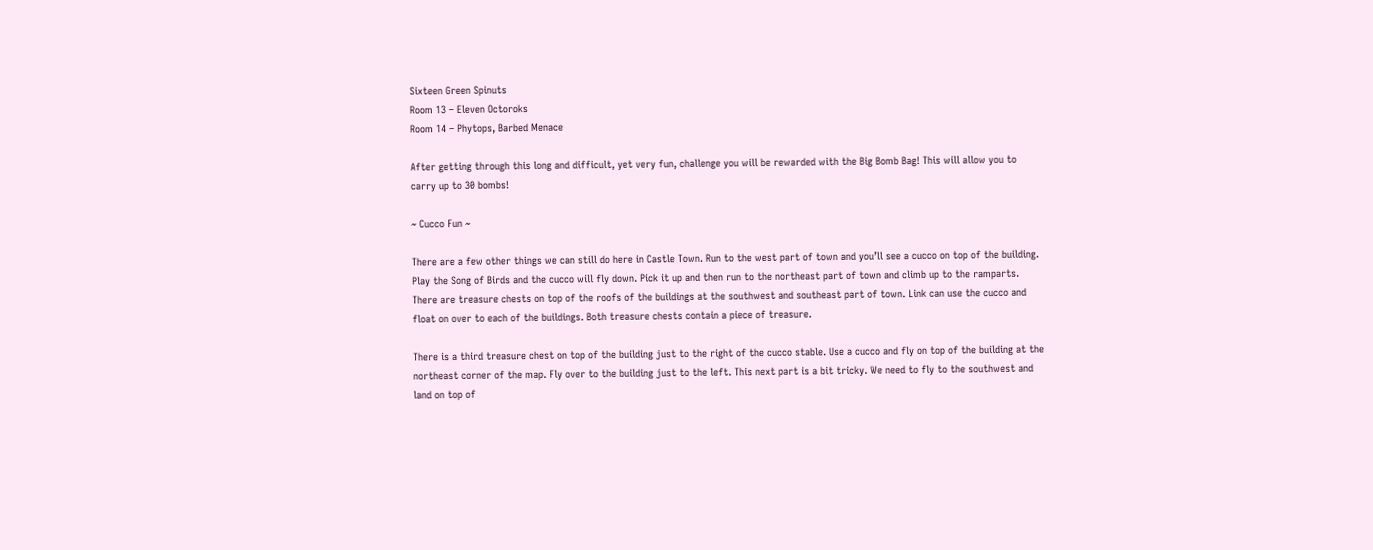Sixteen Green Spinuts
Room 13 – Eleven Octoroks
Room 14 – Phytops, Barbed Menace

After getting through this long and difficult, yet very fun, challenge you will be rewarded with the Big Bomb Bag! This will allow you to carry up to 30 bombs!

~ Cucco Fun ~

There are a few other things we can still do here in Castle Town. Run to the west part of town and you’ll see a cucco on top of the building. Play the Song of Birds and the cucco will fly down. Pick it up and then run to the northeast part of town and climb up to the ramparts. There are treasure chests on top of the roofs of the buildings at the southwest and southeast part of town. Link can use the cucco and float on over to each of the buildings. Both treasure chests contain a piece of treasure.

There is a third treasure chest on top of the building just to the right of the cucco stable. Use a cucco and fly on top of the building at the northeast corner of the map. Fly over to the building just to the left. This next part is a bit tricky. We need to fly to the southwest and land on top of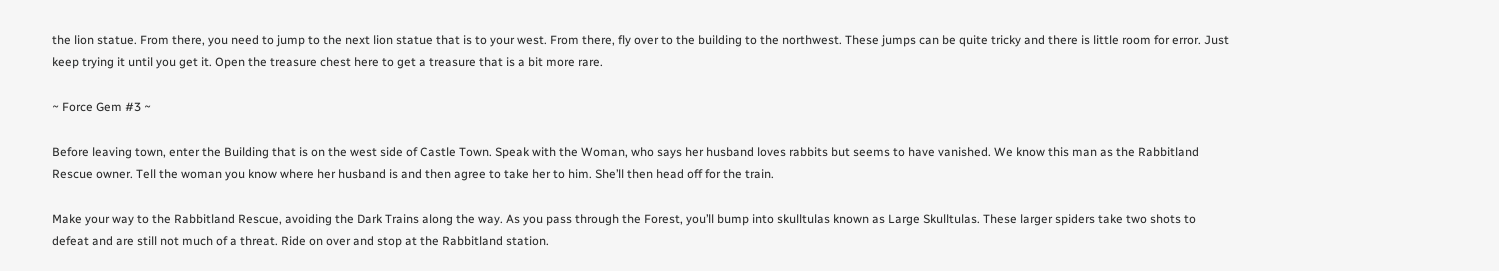the lion statue. From there, you need to jump to the next lion statue that is to your west. From there, fly over to the building to the northwest. These jumps can be quite tricky and there is little room for error. Just keep trying it until you get it. Open the treasure chest here to get a treasure that is a bit more rare.

~ Force Gem #3 ~

Before leaving town, enter the Building that is on the west side of Castle Town. Speak with the Woman, who says her husband loves rabbits but seems to have vanished. We know this man as the Rabbitland Rescue owner. Tell the woman you know where her husband is and then agree to take her to him. She’ll then head off for the train.

Make your way to the Rabbitland Rescue, avoiding the Dark Trains along the way. As you pass through the Forest, you’ll bump into skulltulas known as Large Skulltulas. These larger spiders take two shots to defeat and are still not much of a threat. Ride on over and stop at the Rabbitland station.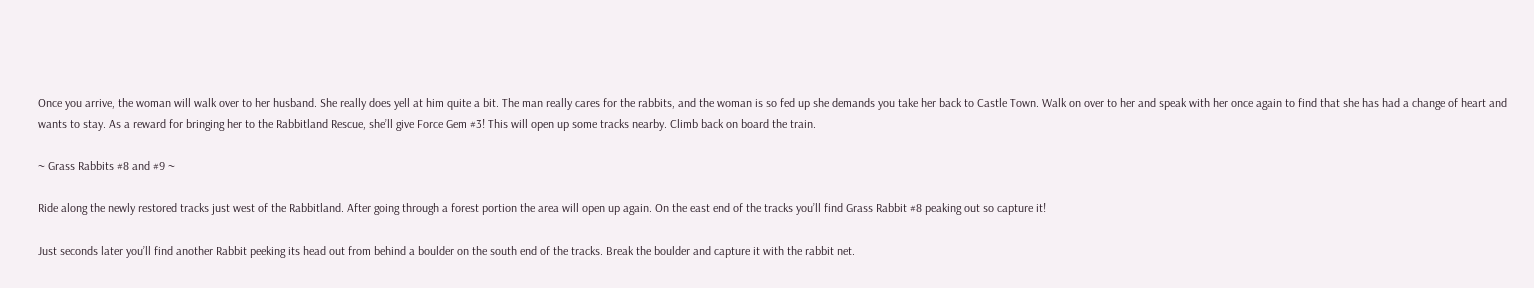Once you arrive, the woman will walk over to her husband. She really does yell at him quite a bit. The man really cares for the rabbits, and the woman is so fed up she demands you take her back to Castle Town. Walk on over to her and speak with her once again to find that she has had a change of heart and wants to stay. As a reward for bringing her to the Rabbitland Rescue, she’ll give Force Gem #3! This will open up some tracks nearby. Climb back on board the train.

~ Grass Rabbits #8 and #9 ~

Ride along the newly restored tracks just west of the Rabbitland. After going through a forest portion the area will open up again. On the east end of the tracks you’ll find Grass Rabbit #8 peaking out so capture it!

Just seconds later you’ll find another Rabbit peeking its head out from behind a boulder on the south end of the tracks. Break the boulder and capture it with the rabbit net.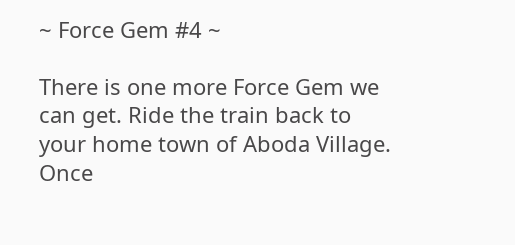~ Force Gem #4 ~

There is one more Force Gem we can get. Ride the train back to your home town of Aboda Village. Once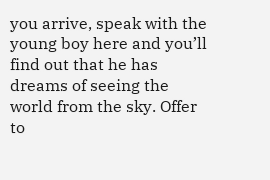you arrive, speak with the young boy here and you’ll find out that he has dreams of seeing the world from the sky. Offer to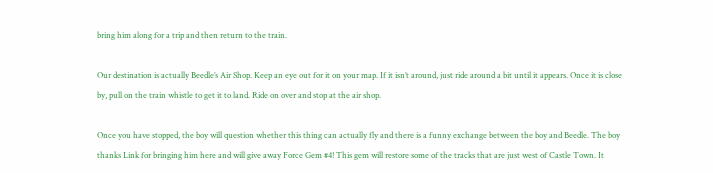bring him along for a trip and then return to the train.

Our destination is actually Beedle’s Air Shop. Keep an eye out for it on your map. If it isn’t around, just ride around a bit until it appears. Once it is close by, pull on the train whistle to get it to land. Ride on over and stop at the air shop.

Once you have stopped, the boy will question whether this thing can actually fly and there is a funny exchange between the boy and Beedle. The boy thanks Link for bringing him here and will give away Force Gem #4! This gem will restore some of the tracks that are just west of Castle Town. It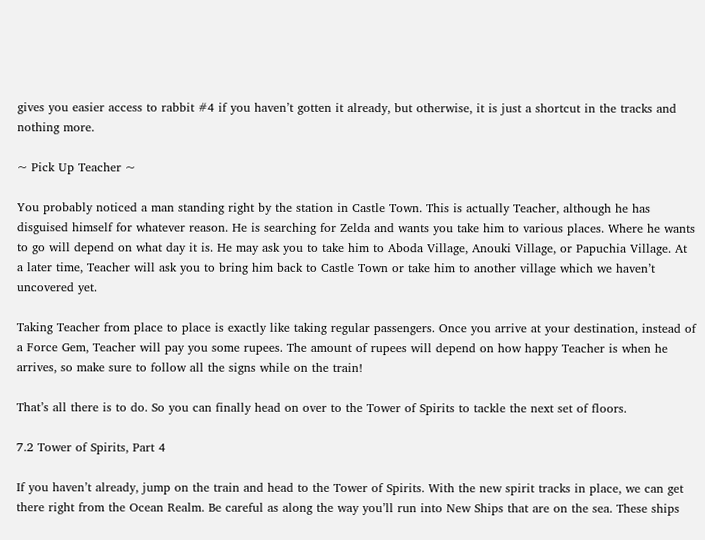gives you easier access to rabbit #4 if you haven’t gotten it already, but otherwise, it is just a shortcut in the tracks and nothing more.

~ Pick Up Teacher ~

You probably noticed a man standing right by the station in Castle Town. This is actually Teacher, although he has disguised himself for whatever reason. He is searching for Zelda and wants you take him to various places. Where he wants to go will depend on what day it is. He may ask you to take him to Aboda Village, Anouki Village, or Papuchia Village. At a later time, Teacher will ask you to bring him back to Castle Town or take him to another village which we haven’t uncovered yet.

Taking Teacher from place to place is exactly like taking regular passengers. Once you arrive at your destination, instead of a Force Gem, Teacher will pay you some rupees. The amount of rupees will depend on how happy Teacher is when he arrives, so make sure to follow all the signs while on the train!

That’s all there is to do. So you can finally head on over to the Tower of Spirits to tackle the next set of floors.

7.2 Tower of Spirits, Part 4

If you haven’t already, jump on the train and head to the Tower of Spirits. With the new spirit tracks in place, we can get there right from the Ocean Realm. Be careful as along the way you’ll run into New Ships that are on the sea. These ships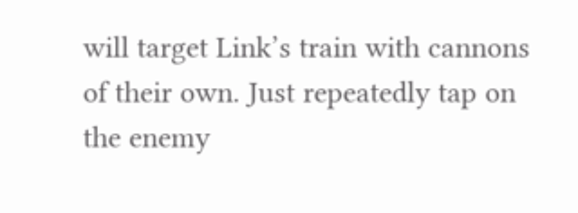will target Link’s train with cannons of their own. Just repeatedly tap on the enemy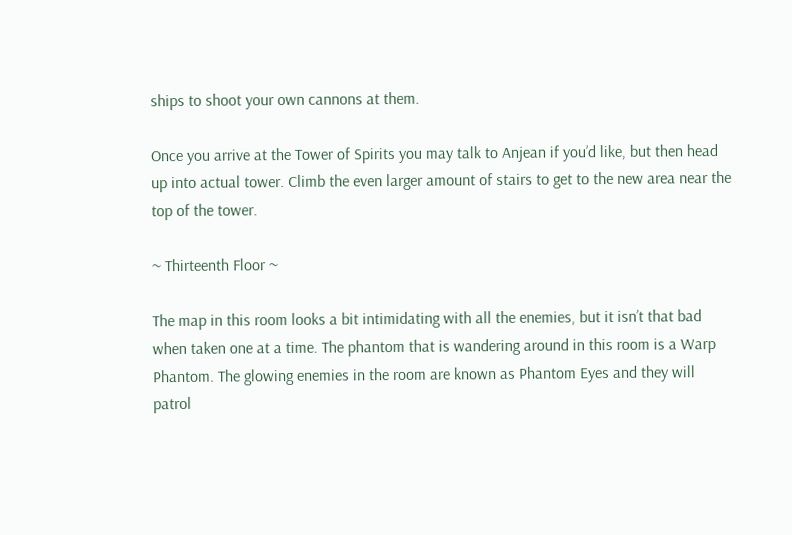ships to shoot your own cannons at them.

Once you arrive at the Tower of Spirits you may talk to Anjean if you’d like, but then head up into actual tower. Climb the even larger amount of stairs to get to the new area near the top of the tower.

~ Thirteenth Floor ~

The map in this room looks a bit intimidating with all the enemies, but it isn’t that bad when taken one at a time. The phantom that is wandering around in this room is a Warp Phantom. The glowing enemies in the room are known as Phantom Eyes and they will patrol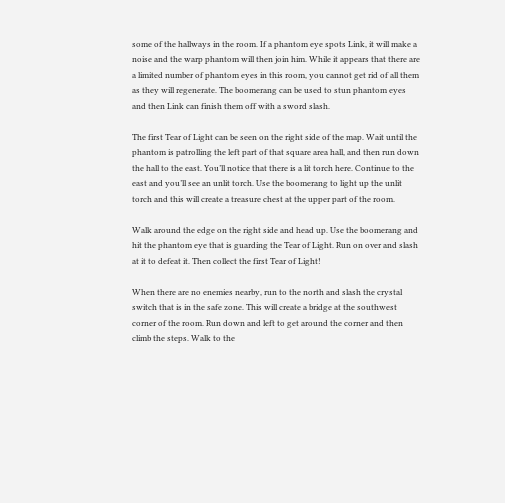some of the hallways in the room. If a phantom eye spots Link, it will make a noise and the warp phantom will then join him. While it appears that there are a limited number of phantom eyes in this room, you cannot get rid of all them as they will regenerate. The boomerang can be used to stun phantom eyes and then Link can finish them off with a sword slash.

The first Tear of Light can be seen on the right side of the map. Wait until the phantom is patrolling the left part of that square area hall, and then run down the hall to the east. You’ll notice that there is a lit torch here. Continue to the east and you’ll see an unlit torch. Use the boomerang to light up the unlit torch and this will create a treasure chest at the upper part of the room.

Walk around the edge on the right side and head up. Use the boomerang and hit the phantom eye that is guarding the Tear of Light. Run on over and slash at it to defeat it. Then collect the first Tear of Light!

When there are no enemies nearby, run to the north and slash the crystal switch that is in the safe zone. This will create a bridge at the southwest corner of the room. Run down and left to get around the corner and then climb the steps. Walk to the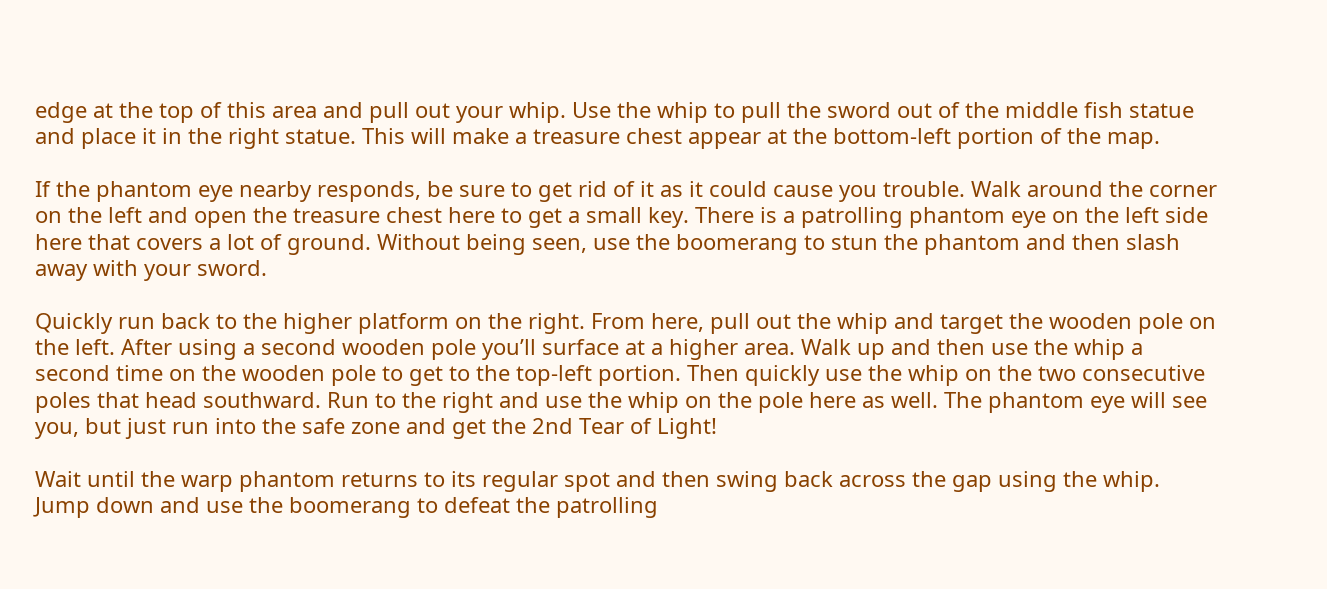edge at the top of this area and pull out your whip. Use the whip to pull the sword out of the middle fish statue and place it in the right statue. This will make a treasure chest appear at the bottom-left portion of the map.

If the phantom eye nearby responds, be sure to get rid of it as it could cause you trouble. Walk around the corner on the left and open the treasure chest here to get a small key. There is a patrolling phantom eye on the left side here that covers a lot of ground. Without being seen, use the boomerang to stun the phantom and then slash away with your sword.

Quickly run back to the higher platform on the right. From here, pull out the whip and target the wooden pole on the left. After using a second wooden pole you’ll surface at a higher area. Walk up and then use the whip a second time on the wooden pole to get to the top-left portion. Then quickly use the whip on the two consecutive poles that head southward. Run to the right and use the whip on the pole here as well. The phantom eye will see you, but just run into the safe zone and get the 2nd Tear of Light!

Wait until the warp phantom returns to its regular spot and then swing back across the gap using the whip. Jump down and use the boomerang to defeat the patrolling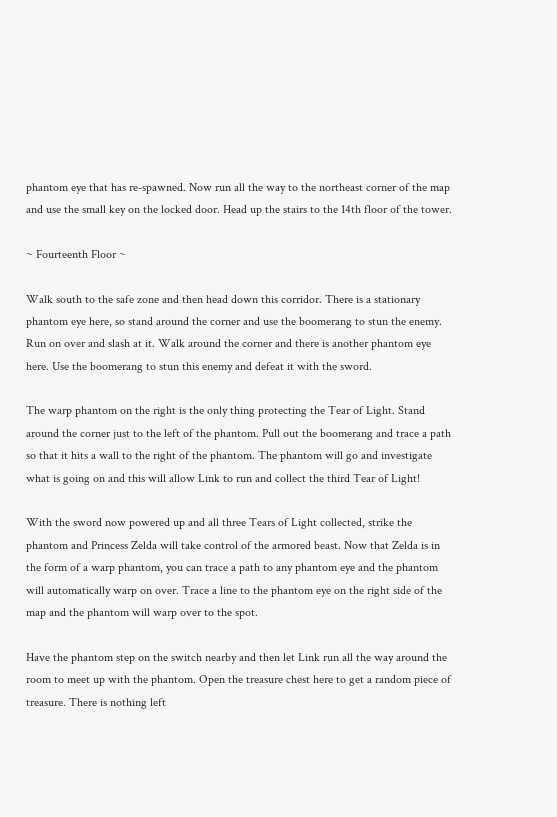phantom eye that has re-spawned. Now run all the way to the northeast corner of the map and use the small key on the locked door. Head up the stairs to the 14th floor of the tower.

~ Fourteenth Floor ~

Walk south to the safe zone and then head down this corridor. There is a stationary phantom eye here, so stand around the corner and use the boomerang to stun the enemy. Run on over and slash at it. Walk around the corner and there is another phantom eye here. Use the boomerang to stun this enemy and defeat it with the sword.

The warp phantom on the right is the only thing protecting the Tear of Light. Stand around the corner just to the left of the phantom. Pull out the boomerang and trace a path so that it hits a wall to the right of the phantom. The phantom will go and investigate what is going on and this will allow Link to run and collect the third Tear of Light!

With the sword now powered up and all three Tears of Light collected, strike the phantom and Princess Zelda will take control of the armored beast. Now that Zelda is in the form of a warp phantom, you can trace a path to any phantom eye and the phantom will automatically warp on over. Trace a line to the phantom eye on the right side of the map and the phantom will warp over to the spot.

Have the phantom step on the switch nearby and then let Link run all the way around the room to meet up with the phantom. Open the treasure chest here to get a random piece of treasure. There is nothing left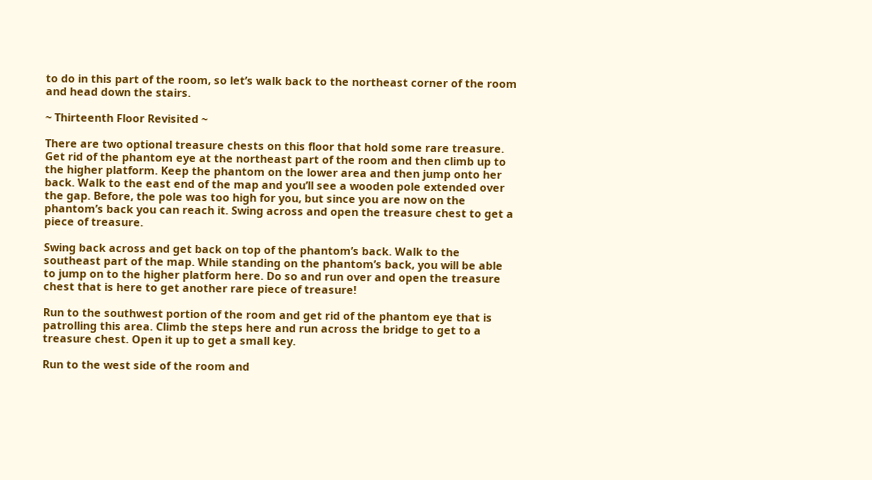to do in this part of the room, so let’s walk back to the northeast corner of the room and head down the stairs.

~ Thirteenth Floor Revisited ~

There are two optional treasure chests on this floor that hold some rare treasure. Get rid of the phantom eye at the northeast part of the room and then climb up to the higher platform. Keep the phantom on the lower area and then jump onto her back. Walk to the east end of the map and you’ll see a wooden pole extended over the gap. Before, the pole was too high for you, but since you are now on the phantom’s back you can reach it. Swing across and open the treasure chest to get a piece of treasure.

Swing back across and get back on top of the phantom’s back. Walk to the southeast part of the map. While standing on the phantom’s back, you will be able to jump on to the higher platform here. Do so and run over and open the treasure chest that is here to get another rare piece of treasure!

Run to the southwest portion of the room and get rid of the phantom eye that is patrolling this area. Climb the steps here and run across the bridge to get to a treasure chest. Open it up to get a small key.

Run to the west side of the room and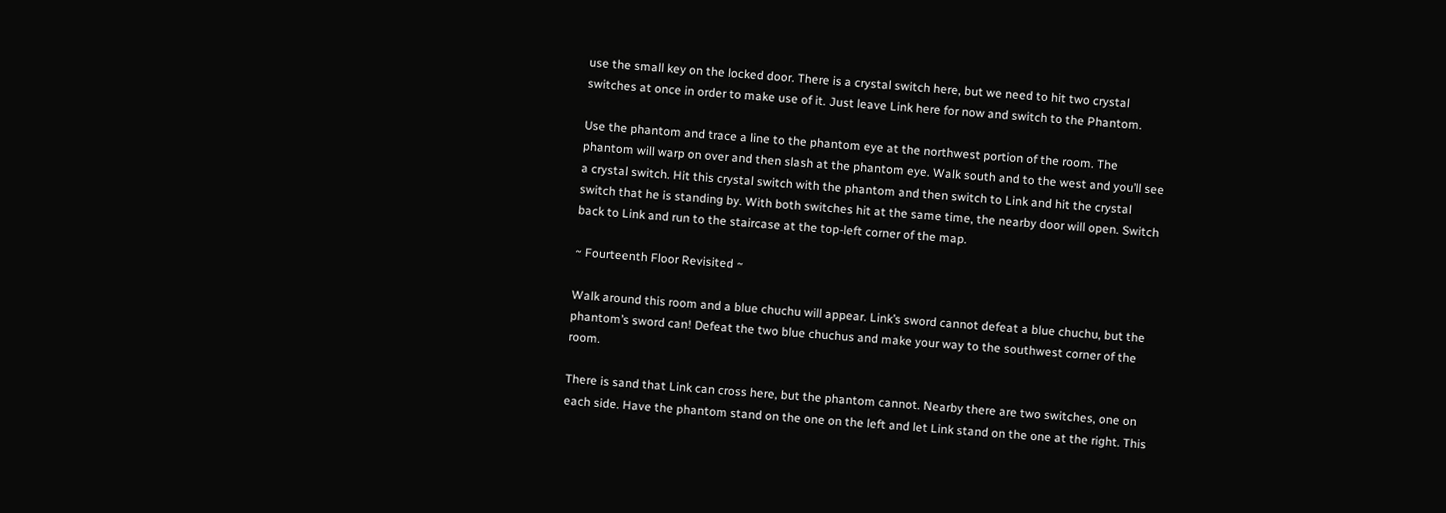use the small key on the locked door. There is a crystal switch here, but we need to hit two crystal switches at once in order to make use of it. Just leave Link here for now and switch to the Phantom.

Use the phantom and trace a line to the phantom eye at the northwest portion of the room. The phantom will warp on over and then slash at the phantom eye. Walk south and to the west and you’ll see a crystal switch. Hit this crystal switch with the phantom and then switch to Link and hit the crystal switch that he is standing by. With both switches hit at the same time, the nearby door will open. Switch back to Link and run to the staircase at the top-left corner of the map.

~ Fourteenth Floor Revisited ~

Walk around this room and a blue chuchu will appear. Link’s sword cannot defeat a blue chuchu, but the phantom’s sword can! Defeat the two blue chuchus and make your way to the southwest corner of the room.

There is sand that Link can cross here, but the phantom cannot. Nearby there are two switches, one on each side. Have the phantom stand on the one on the left and let Link stand on the one at the right. This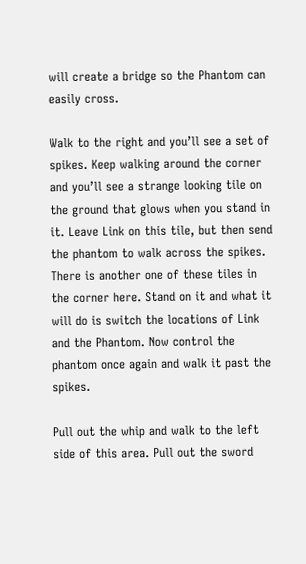will create a bridge so the Phantom can easily cross.

Walk to the right and you’ll see a set of spikes. Keep walking around the corner and you’ll see a strange looking tile on the ground that glows when you stand in it. Leave Link on this tile, but then send the phantom to walk across the spikes. There is another one of these tiles in the corner here. Stand on it and what it will do is switch the locations of Link and the Phantom. Now control the phantom once again and walk it past the spikes.

Pull out the whip and walk to the left side of this area. Pull out the sword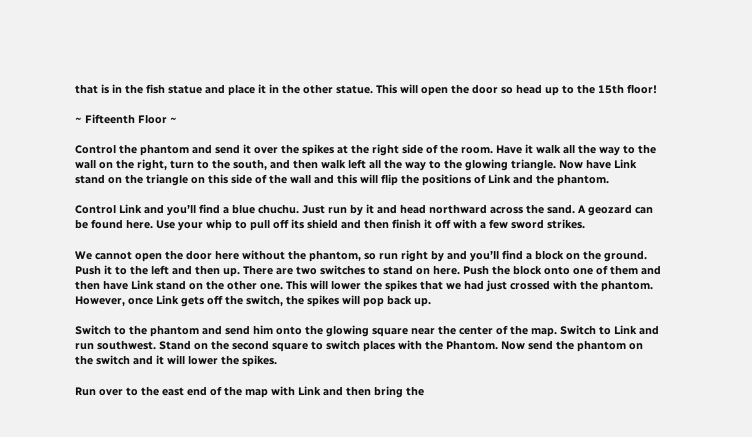that is in the fish statue and place it in the other statue. This will open the door so head up to the 15th floor!

~ Fifteenth Floor ~

Control the phantom and send it over the spikes at the right side of the room. Have it walk all the way to the wall on the right, turn to the south, and then walk left all the way to the glowing triangle. Now have Link stand on the triangle on this side of the wall and this will flip the positions of Link and the phantom.

Control Link and you’ll find a blue chuchu. Just run by it and head northward across the sand. A geozard can be found here. Use your whip to pull off its shield and then finish it off with a few sword strikes.

We cannot open the door here without the phantom, so run right by and you’ll find a block on the ground. Push it to the left and then up. There are two switches to stand on here. Push the block onto one of them and then have Link stand on the other one. This will lower the spikes that we had just crossed with the phantom. However, once Link gets off the switch, the spikes will pop back up.

Switch to the phantom and send him onto the glowing square near the center of the map. Switch to Link and run southwest. Stand on the second square to switch places with the Phantom. Now send the phantom on the switch and it will lower the spikes.

Run over to the east end of the map with Link and then bring the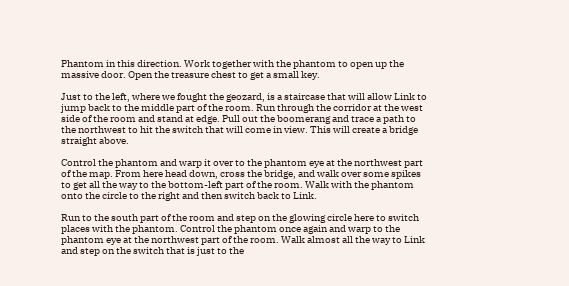Phantom in this direction. Work together with the phantom to open up the massive door. Open the treasure chest to get a small key.

Just to the left, where we fought the geozard, is a staircase that will allow Link to jump back to the middle part of the room. Run through the corridor at the west side of the room and stand at edge. Pull out the boomerang and trace a path to the northwest to hit the switch that will come in view. This will create a bridge straight above.

Control the phantom and warp it over to the phantom eye at the northwest part of the map. From here head down, cross the bridge, and walk over some spikes to get all the way to the bottom-left part of the room. Walk with the phantom onto the circle to the right and then switch back to Link.

Run to the south part of the room and step on the glowing circle here to switch places with the phantom. Control the phantom once again and warp to the phantom eye at the northwest part of the room. Walk almost all the way to Link and step on the switch that is just to the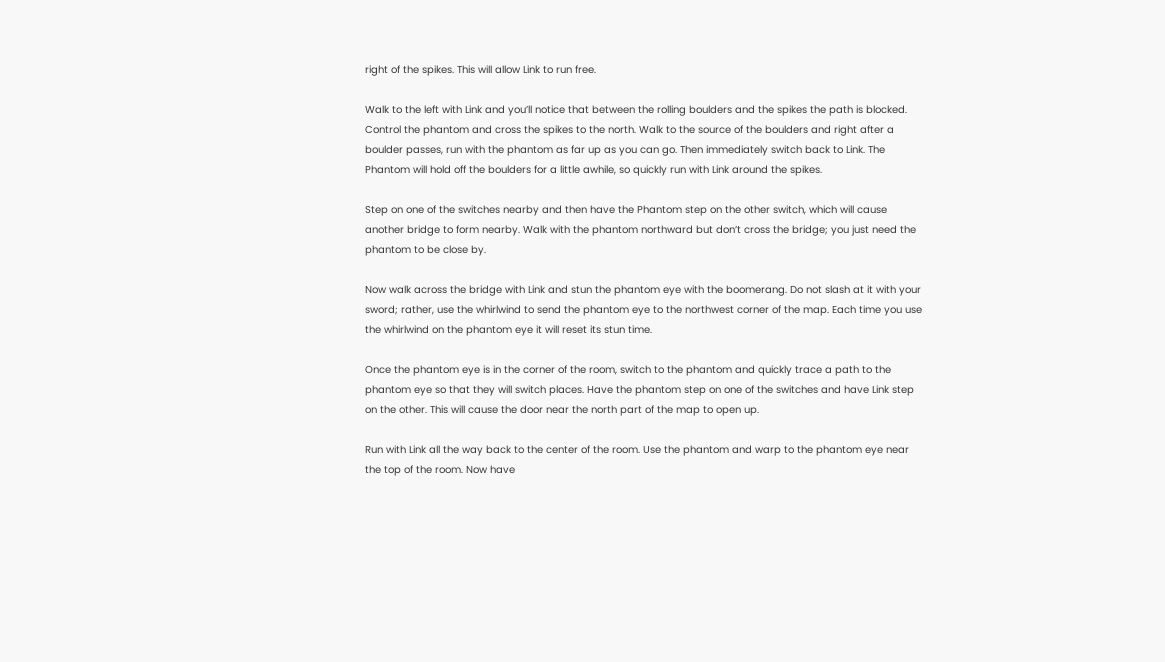right of the spikes. This will allow Link to run free.

Walk to the left with Link and you’ll notice that between the rolling boulders and the spikes the path is blocked. Control the phantom and cross the spikes to the north. Walk to the source of the boulders and right after a boulder passes, run with the phantom as far up as you can go. Then immediately switch back to Link. The Phantom will hold off the boulders for a little awhile, so quickly run with Link around the spikes.

Step on one of the switches nearby and then have the Phantom step on the other switch, which will cause another bridge to form nearby. Walk with the phantom northward but don’t cross the bridge; you just need the phantom to be close by.

Now walk across the bridge with Link and stun the phantom eye with the boomerang. Do not slash at it with your sword; rather, use the whirlwind to send the phantom eye to the northwest corner of the map. Each time you use the whirlwind on the phantom eye it will reset its stun time.

Once the phantom eye is in the corner of the room, switch to the phantom and quickly trace a path to the phantom eye so that they will switch places. Have the phantom step on one of the switches and have Link step on the other. This will cause the door near the north part of the map to open up.

Run with Link all the way back to the center of the room. Use the phantom and warp to the phantom eye near the top of the room. Now have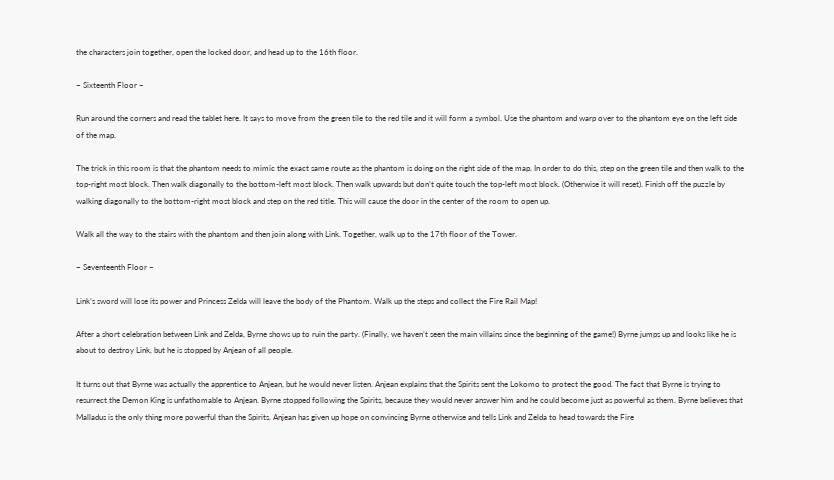the characters join together, open the locked door, and head up to the 16th floor.

~ Sixteenth Floor ~

Run around the corners and read the tablet here. It says to move from the green tile to the red tile and it will form a symbol. Use the phantom and warp over to the phantom eye on the left side of the map.

The trick in this room is that the phantom needs to mimic the exact same route as the phantom is doing on the right side of the map. In order to do this, step on the green tile and then walk to the top-right most block. Then walk diagonally to the bottom-left most block. Then walk upwards but don’t quite touch the top-left most block. (Otherwise it will reset). Finish off the puzzle by walking diagonally to the bottom-right most block and step on the red title. This will cause the door in the center of the room to open up.

Walk all the way to the stairs with the phantom and then join along with Link. Together, walk up to the 17th floor of the Tower.

~ Seventeenth Floor ~

Link’s sword will lose its power and Princess Zelda will leave the body of the Phantom. Walk up the steps and collect the Fire Rail Map!

After a short celebration between Link and Zelda, Byrne shows up to ruin the party. (Finally, we haven’t seen the main villains since the beginning of the game!) Byrne jumps up and looks like he is about to destroy Link, but he is stopped by Anjean of all people.

It turns out that Byrne was actually the apprentice to Anjean, but he would never listen. Anjean explains that the Spirits sent the Lokomo to protect the good. The fact that Byrne is trying to resurrect the Demon King is unfathomable to Anjean. Byrne stopped following the Spirits, because they would never answer him and he could become just as powerful as them. Byrne believes that Malladus is the only thing more powerful than the Spirits. Anjean has given up hope on convincing Byrne otherwise and tells Link and Zelda to head towards the Fire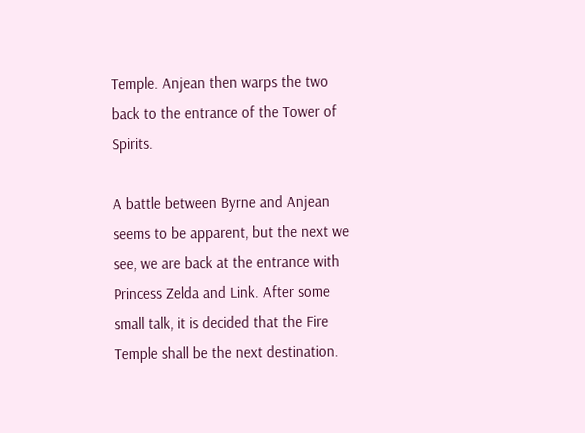Temple. Anjean then warps the two back to the entrance of the Tower of Spirits.

A battle between Byrne and Anjean seems to be apparent, but the next we see, we are back at the entrance with Princess Zelda and Link. After some small talk, it is decided that the Fire Temple shall be the next destination.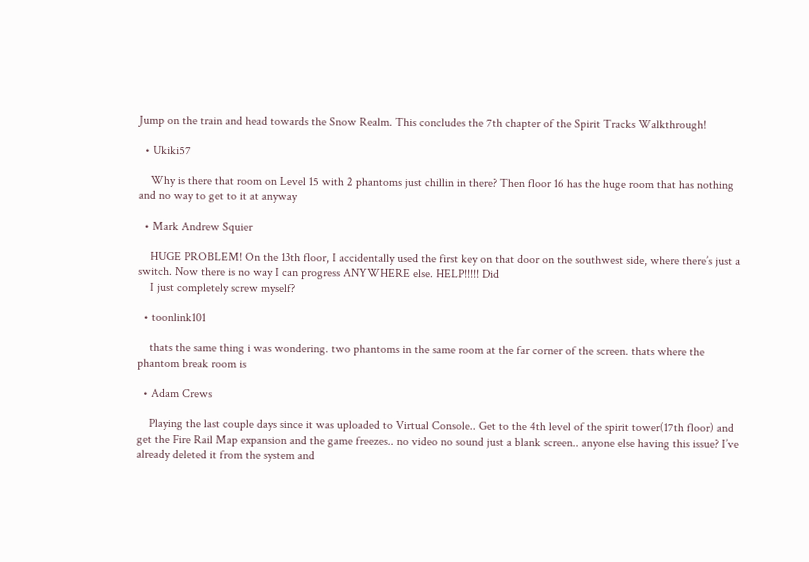Jump on the train and head towards the Snow Realm. This concludes the 7th chapter of the Spirit Tracks Walkthrough!

  • Ukiki57

    Why is there that room on Level 15 with 2 phantoms just chillin in there? Then floor 16 has the huge room that has nothing and no way to get to it at anyway

  • Mark Andrew Squier

    HUGE PROBLEM! On the 13th floor, I accidentally used the first key on that door on the southwest side, where there’s just a switch. Now there is no way I can progress ANYWHERE else. HELP!!!!! Did
    I just completely screw myself?

  • toonlink101

    thats the same thing i was wondering. two phantoms in the same room at the far corner of the screen. thats where the phantom break room is

  • Adam Crews

    Playing the last couple days since it was uploaded to Virtual Console.. Get to the 4th level of the spirit tower(17th floor) and get the Fire Rail Map expansion and the game freezes.. no video no sound just a blank screen.. anyone else having this issue? I’ve already deleted it from the system and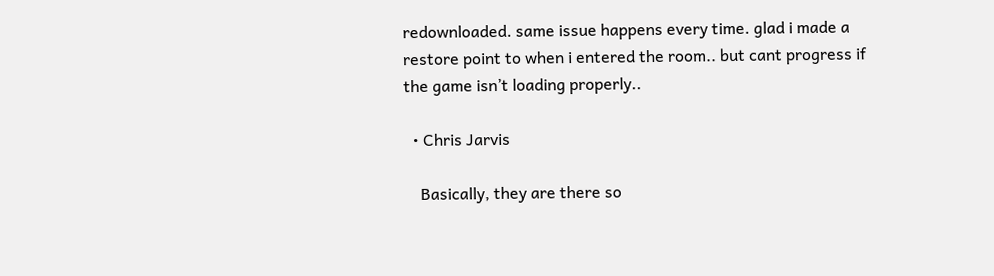redownloaded. same issue happens every time. glad i made a restore point to when i entered the room.. but cant progress if the game isn’t loading properly..

  • Chris Jarvis

    Basically, they are there so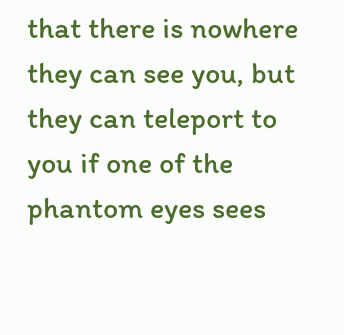that there is nowhere they can see you, but they can teleport to you if one of the phantom eyes sees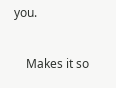you.

    Makes it so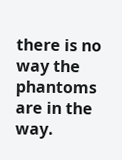there is no way the phantoms are in the way.